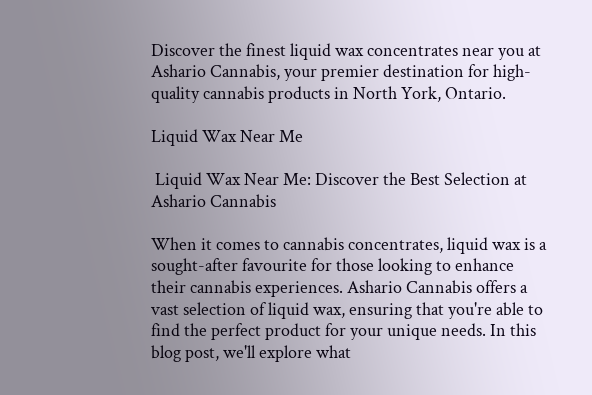Discover the finest liquid wax concentrates near you at Ashario Cannabis, your premier destination for high-quality cannabis products in North York, Ontario.

Liquid Wax Near Me

 Liquid Wax Near Me: Discover the Best Selection at Ashario Cannabis

When it comes to cannabis concentrates, liquid wax is a sought-after favourite for those looking to enhance their cannabis experiences. Ashario Cannabis offers a vast selection of liquid wax, ensuring that you're able to find the perfect product for your unique needs. In this blog post, we'll explore what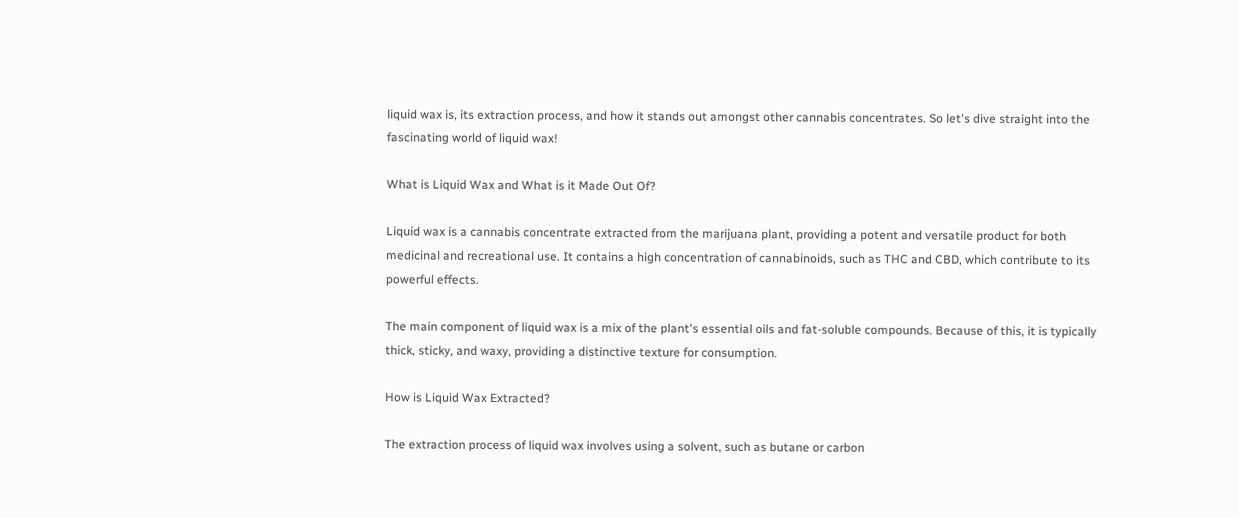liquid wax is, its extraction process, and how it stands out amongst other cannabis concentrates. So let's dive straight into the fascinating world of liquid wax!

What is Liquid Wax and What is it Made Out Of?

Liquid wax is a cannabis concentrate extracted from the marijuana plant, providing a potent and versatile product for both medicinal and recreational use. It contains a high concentration of cannabinoids, such as THC and CBD, which contribute to its powerful effects.

The main component of liquid wax is a mix of the plant's essential oils and fat-soluble compounds. Because of this, it is typically thick, sticky, and waxy, providing a distinctive texture for consumption.

How is Liquid Wax Extracted?

The extraction process of liquid wax involves using a solvent, such as butane or carbon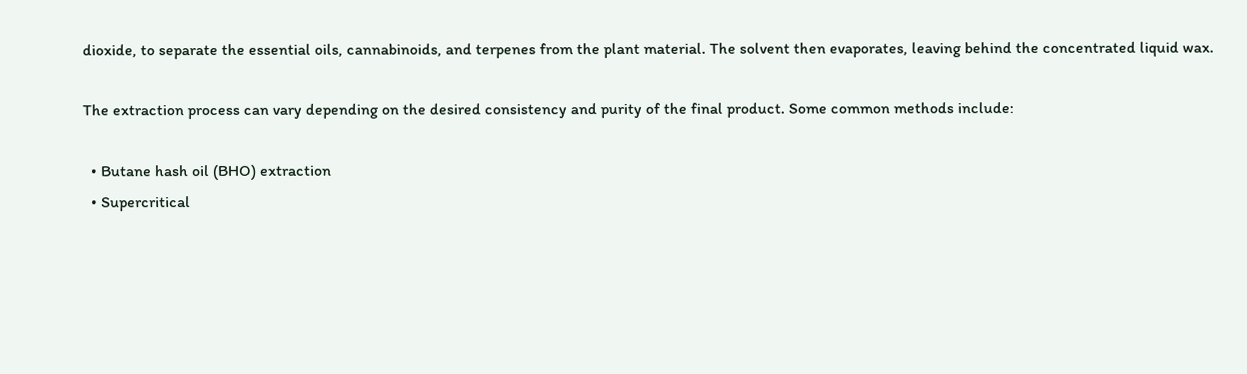dioxide, to separate the essential oils, cannabinoids, and terpenes from the plant material. The solvent then evaporates, leaving behind the concentrated liquid wax.

The extraction process can vary depending on the desired consistency and purity of the final product. Some common methods include:

  • Butane hash oil (BHO) extraction
  • Supercritical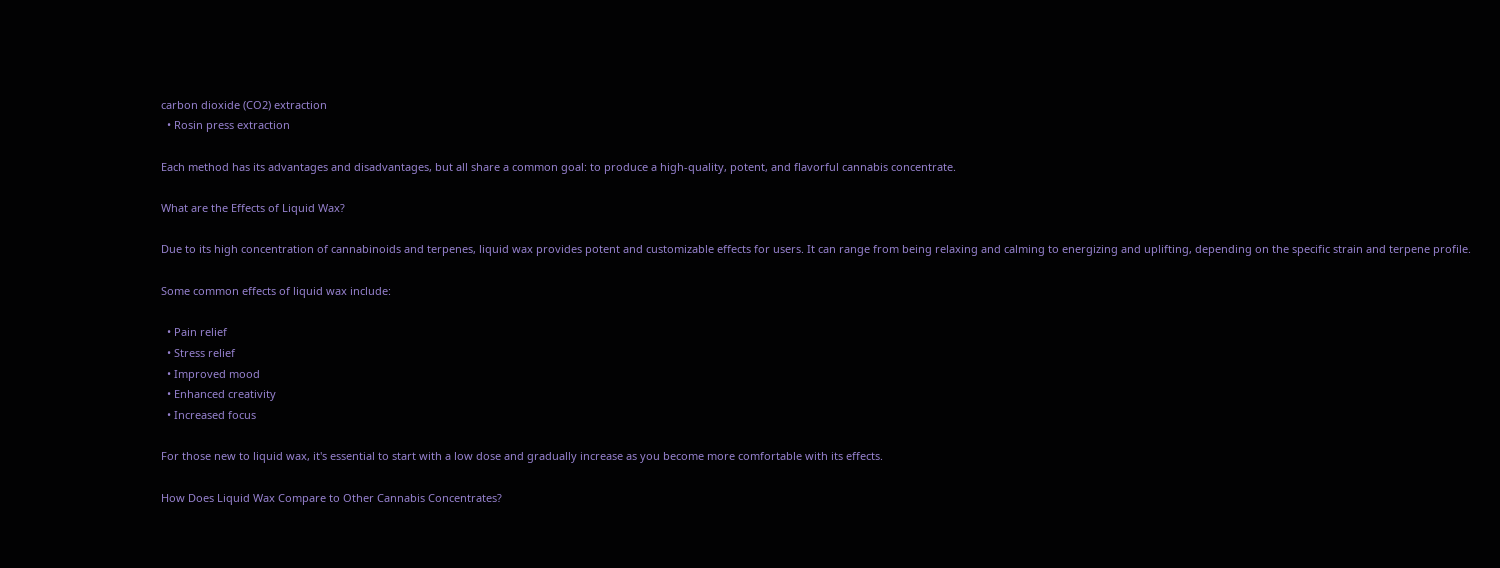carbon dioxide (CO2) extraction
  • Rosin press extraction

Each method has its advantages and disadvantages, but all share a common goal: to produce a high-quality, potent, and flavorful cannabis concentrate.

What are the Effects of Liquid Wax?

Due to its high concentration of cannabinoids and terpenes, liquid wax provides potent and customizable effects for users. It can range from being relaxing and calming to energizing and uplifting, depending on the specific strain and terpene profile.

Some common effects of liquid wax include:

  • Pain relief
  • Stress relief
  • Improved mood
  • Enhanced creativity
  • Increased focus

For those new to liquid wax, it's essential to start with a low dose and gradually increase as you become more comfortable with its effects.

How Does Liquid Wax Compare to Other Cannabis Concentrates?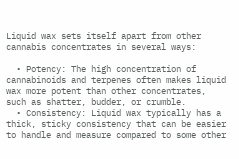Liquid wax sets itself apart from other cannabis concentrates in several ways:

  • Potency: The high concentration of cannabinoids and terpenes often makes liquid wax more potent than other concentrates, such as shatter, budder, or crumble.
  • Consistency: Liquid wax typically has a thick, sticky consistency that can be easier to handle and measure compared to some other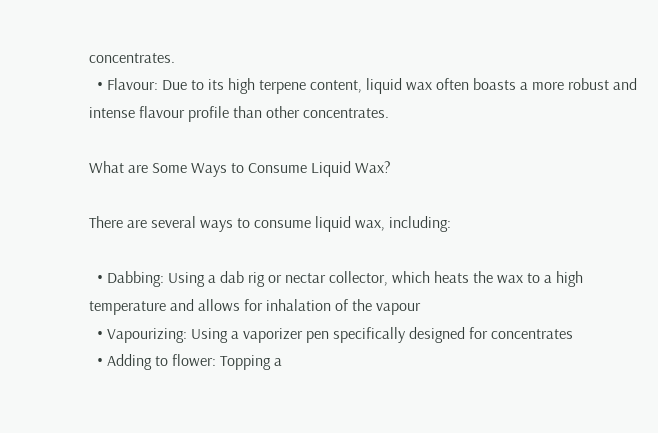concentrates.
  • Flavour: Due to its high terpene content, liquid wax often boasts a more robust and intense flavour profile than other concentrates.

What are Some Ways to Consume Liquid Wax?

There are several ways to consume liquid wax, including:

  • Dabbing: Using a dab rig or nectar collector, which heats the wax to a high temperature and allows for inhalation of the vapour
  • Vapourizing: Using a vaporizer pen specifically designed for concentrates
  • Adding to flower: Topping a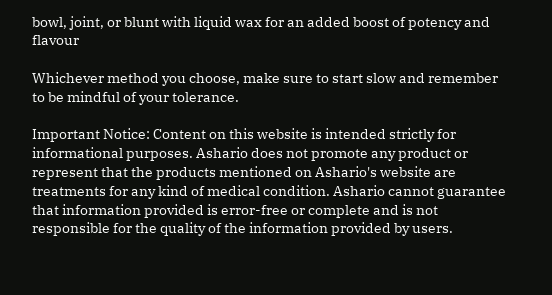bowl, joint, or blunt with liquid wax for an added boost of potency and flavour

Whichever method you choose, make sure to start slow and remember to be mindful of your tolerance.

Important Notice: Content on this website is intended strictly for informational purposes. Ashario does not promote any product or represent that the products mentioned on Ashario's website are treatments for any kind of medical condition. Ashario cannot guarantee that information provided is error-free or complete and is not responsible for the quality of the information provided by users.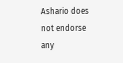Ashario does not endorse any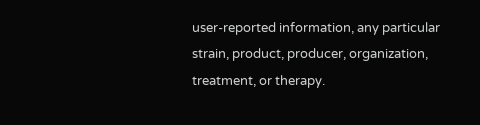user-reported information, any particular strain, product, producer, organization, treatment, or therapy.